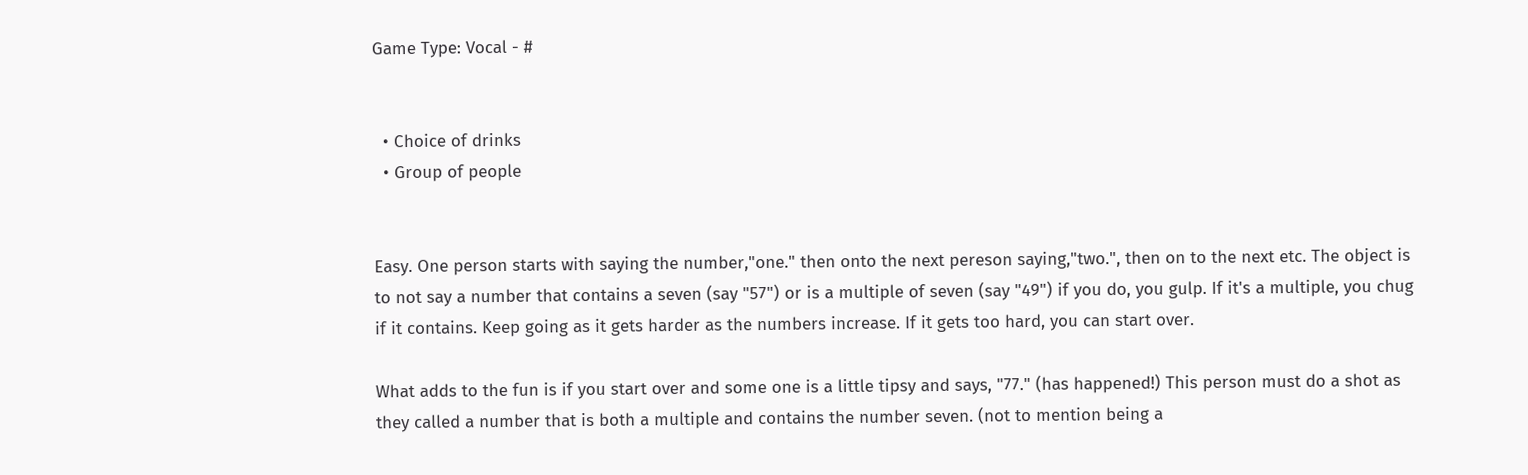Game Type: Vocal - #


  • Choice of drinks
  • Group of people


Easy. One person starts with saying the number,"one." then onto the next pereson saying,"two.", then on to the next etc. The object is to not say a number that contains a seven (say "57") or is a multiple of seven (say "49") if you do, you gulp. If it's a multiple, you chug if it contains. Keep going as it gets harder as the numbers increase. If it gets too hard, you can start over.

What adds to the fun is if you start over and some one is a little tipsy and says, "77." (has happened!) This person must do a shot as they called a number that is both a multiple and contains the number seven. (not to mention being a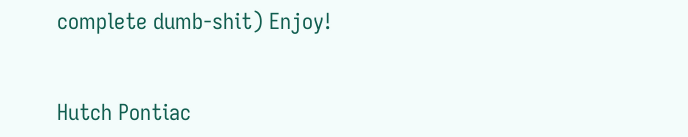complete dumb-shit) Enjoy!


Hutch Pontiac